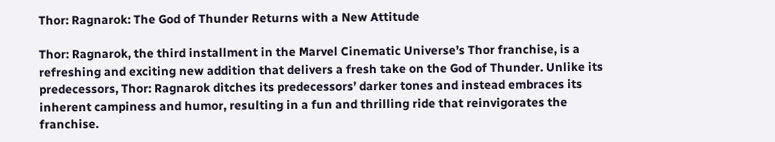Thor: Ragnarok: The God of Thunder Returns with a New Attitude

Thor: Ragnarok, the third installment in the Marvel Cinematic Universe’s Thor franchise, is a refreshing and exciting new addition that delivers a fresh take on the God of Thunder. Unlike its predecessors, Thor: Ragnarok ditches its predecessors’ darker tones and instead embraces its inherent campiness and humor, resulting in a fun and thrilling ride that reinvigorates the franchise.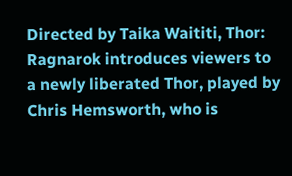Directed by Taika Waititi, Thor: Ragnarok introduces viewers to a newly liberated Thor, played by Chris Hemsworth, who is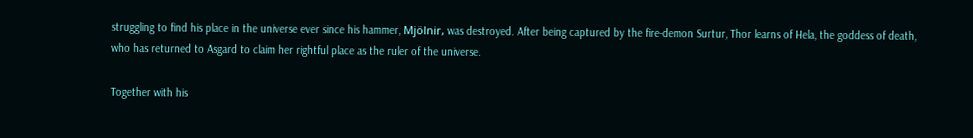struggling to find his place in the universe ever since his hammer, Mjölnir, was destroyed. After being captured by the fire-demon Surtur, Thor learns of Hela, the goddess of death, who has returned to Asgard to claim her rightful place as the ruler of the universe.

Together with his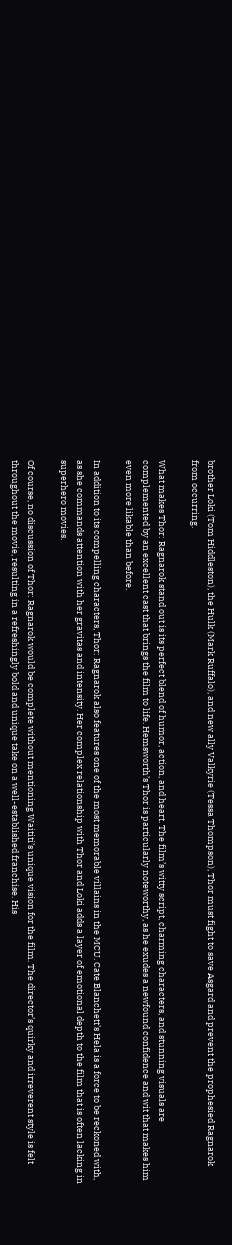brother Loki (Tom Hiddleston), the Hulk (Mark Ruffalo), and new ally Valkyrie (Tessa Thompson), Thor must fight to save Asgard and prevent the prophesied Ragnarok from occurring.

What makes Thor: Ragnarok stand out is its perfect blend of humor, action, and heart. The film’s witty script, charming characters, and stunning visuals are complemented by an excellent cast that brings the film to life. Hemsworth’s Thor is particularly noteworthy, as he exudes a newfound confidence and wit that makes him even more likable than before.

In addition to its compelling characters, Thor: Ragnarok also features one of the most memorable villains in the MCU. Cate Blanchett’s Hela is a force to be reckoned with, as she commands attention with her gravitas and intensity. Her complex relationship with Thor and Loki adds a layer of emotional depth to the film that is often lacking in superhero movies.

Of course, no discussion of Thor: Ragnarok would be complete without mentioning Waititi’s unique vision for the film. The director’s quirky and irreverent style is felt throughout the movie, resulting in a refreshingly bold and unique take on a well-established franchise. His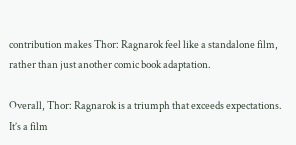contribution makes Thor: Ragnarok feel like a standalone film, rather than just another comic book adaptation.

Overall, Thor: Ragnarok is a triumph that exceeds expectations. It’s a film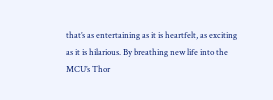that’s as entertaining as it is heartfelt, as exciting as it is hilarious. By breathing new life into the MCU’s Thor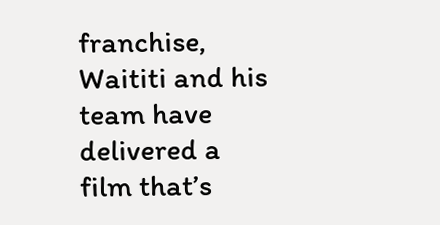franchise, Waititi and his team have delivered a film that’s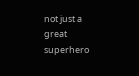not just a great superhero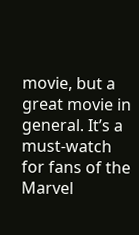movie, but a great movie in general. It’s a must-watch for fans of the Marvel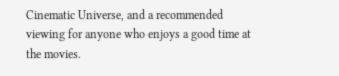Cinematic Universe, and a recommended viewing for anyone who enjoys a good time at the movies.